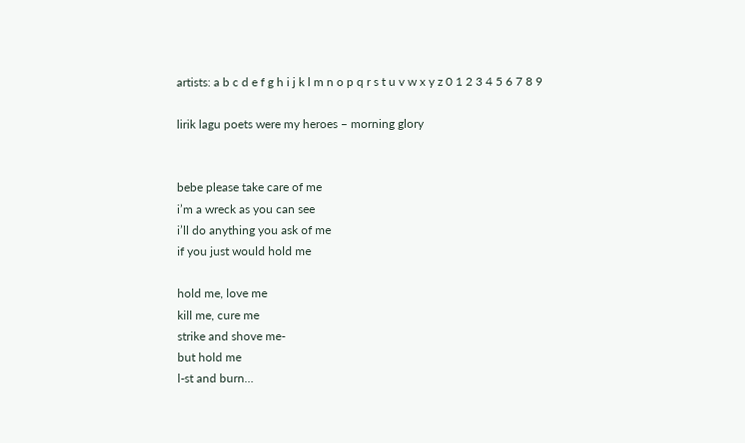artists: a b c d e f g h i j k l m n o p q r s t u v w x y z 0 1 2 3 4 5 6 7 8 9

lirik lagu poets were my heroes – morning glory


bebe please take care of me
i’m a wreck as you can see
i’ll do anything you ask of me
if you just would hold me

hold me, love me
kill me, cure me
strike and shove me-
but hold me
l-st and burn…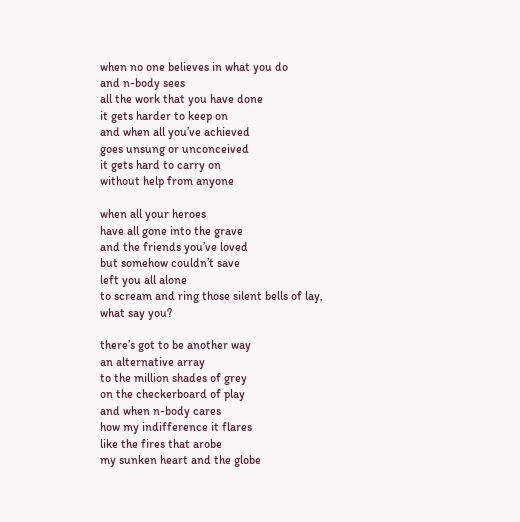when no one believes in what you do
and n-body sees
all the work that you have done
it gets harder to keep on
and when all you’ve achieved
goes unsung or unconceived
it gets hard to carry on
without help from anyone

when all your heroes
have all gone into the grave
and the friends you’ve loved
but somehow couldn’t save
left you all alone
to scream and ring those silent bells of lay,
what say you?

there’s got to be another way
an alternative array
to the million shades of grey
on the checkerboard of play
and when n-body cares
how my indifference it flares
like the fires that arobe
my sunken heart and the globe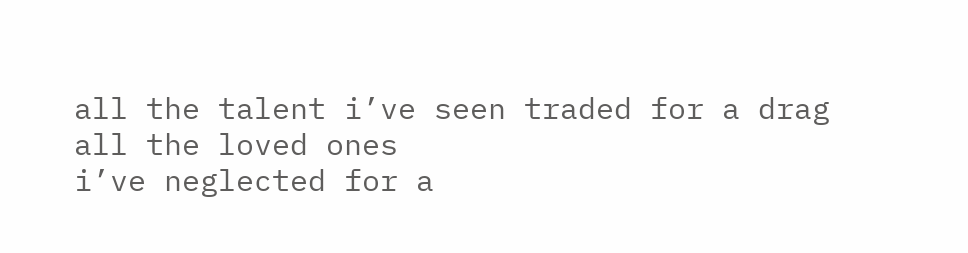all the talent i’ve seen traded for a drag
all the loved ones
i’ve neglected for a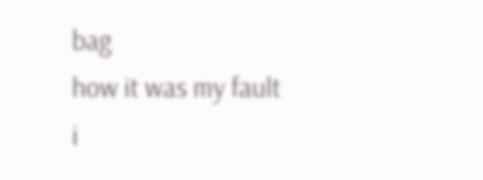bag
how it was my fault
i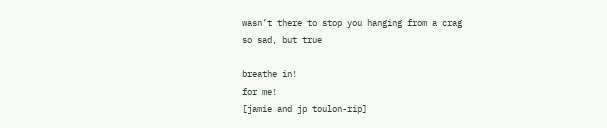wasn’t there to stop you hanging from a crag
so sad, but true

breathe in!
for me!
[jamie and jp toulon-rip]